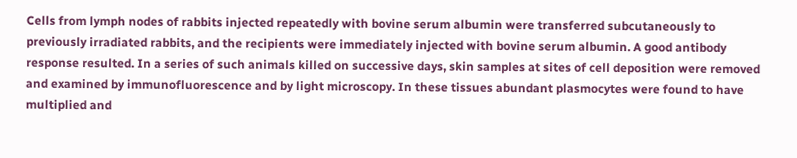Cells from lymph nodes of rabbits injected repeatedly with bovine serum albumin were transferred subcutaneously to previously irradiated rabbits, and the recipients were immediately injected with bovine serum albumin. A good antibody response resulted. In a series of such animals killed on successive days, skin samples at sites of cell deposition were removed and examined by immunofluorescence and by light microscopy. In these tissues abundant plasmocytes were found to have multiplied and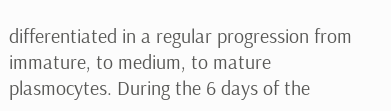differentiated in a regular progression from immature, to medium, to mature plasmocytes. During the 6 days of the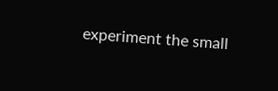experiment the small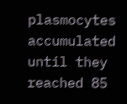plasmocytes accumulated until they reached 85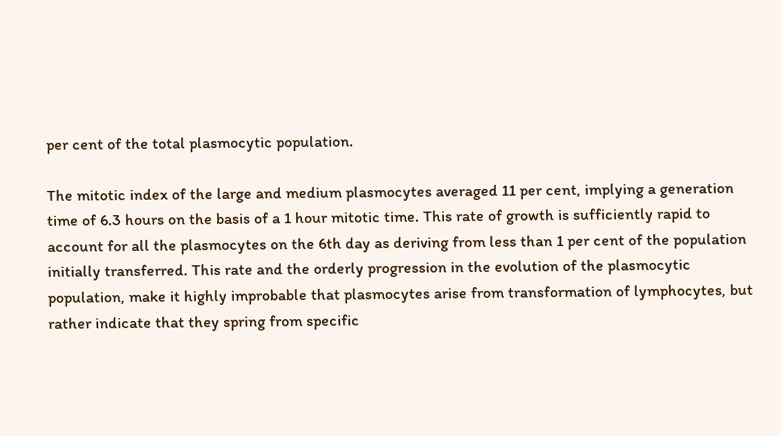per cent of the total plasmocytic population.

The mitotic index of the large and medium plasmocytes averaged 11 per cent, implying a generation time of 6.3 hours on the basis of a 1 hour mitotic time. This rate of growth is sufficiently rapid to account for all the plasmocytes on the 6th day as deriving from less than 1 per cent of the population initially transferred. This rate and the orderly progression in the evolution of the plasmocytic population, make it highly improbable that plasmocytes arise from transformation of lymphocytes, but rather indicate that they spring from specific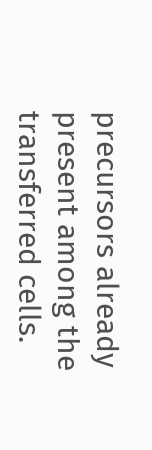precursors already present among the transferred cells.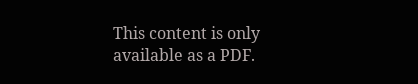This content is only available as a PDF.